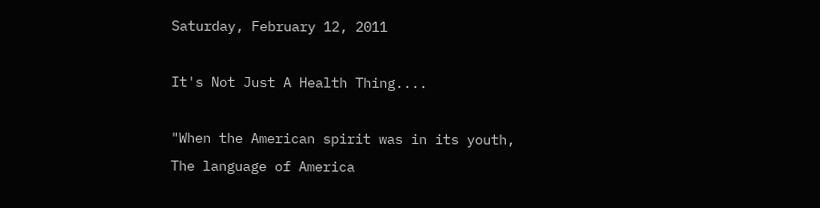Saturday, February 12, 2011

It's Not Just A Health Thing....

"When the American spirit was in its youth,
The language of America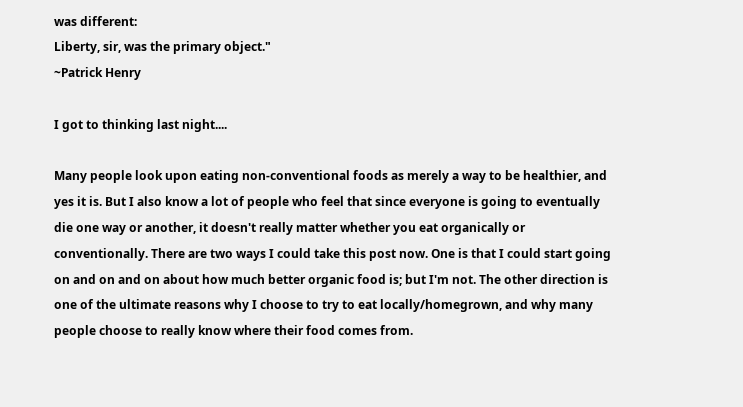was different:
Liberty, sir, was the primary object."
~Patrick Henry

I got to thinking last night....

Many people look upon eating non-conventional foods as merely a way to be healthier, and yes it is. But I also know a lot of people who feel that since everyone is going to eventually die one way or another, it doesn't really matter whether you eat organically or conventionally. There are two ways I could take this post now. One is that I could start going on and on and on about how much better organic food is; but I'm not. The other direction is one of the ultimate reasons why I choose to try to eat locally/homegrown, and why many people choose to really know where their food comes from.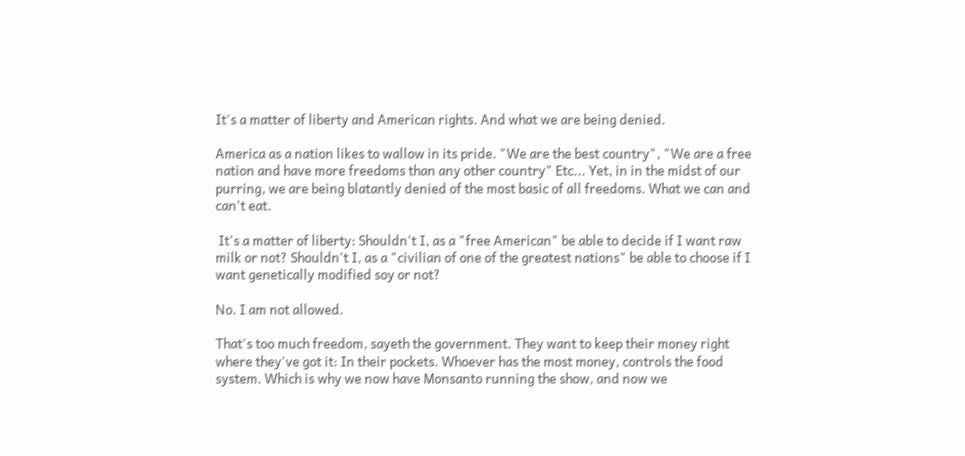It's a matter of liberty and American rights. And what we are being denied.

America as a nation likes to wallow in its pride. "We are the best country", "We are a free nation and have more freedoms than any other country" Etc... Yet, in in the midst of our purring, we are being blatantly denied of the most basic of all freedoms. What we can and can't eat.

 It's a matter of liberty: Shouldn't I, as a "free American" be able to decide if I want raw milk or not? Shouldn't I, as a "civilian of one of the greatest nations" be able to choose if I want genetically modified soy or not?

No. I am not allowed.

That's too much freedom, sayeth the government. They want to keep their money right where they've got it: In their pockets. Whoever has the most money, controls the food system. Which is why we now have Monsanto running the show, and now we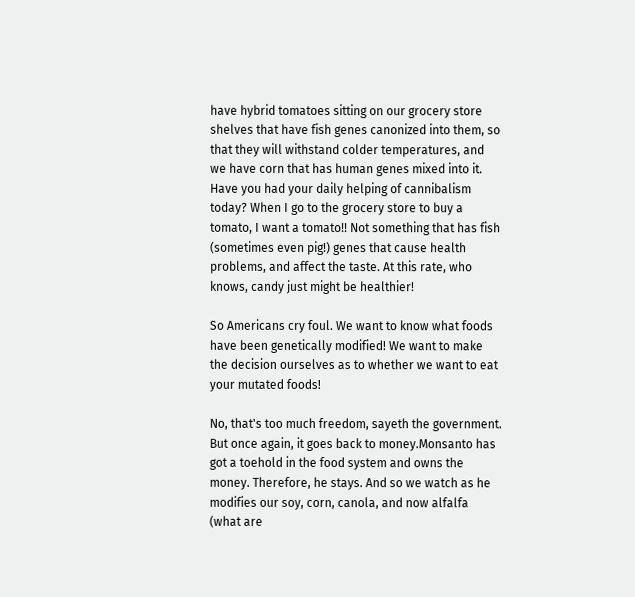have hybrid tomatoes sitting on our grocery store shelves that have fish genes canonized into them, so that they will withstand colder temperatures, and we have corn that has human genes mixed into it. Have you had your daily helping of cannibalism today? When I go to the grocery store to buy a tomato, I want a tomato!! Not something that has fish (sometimes even pig!) genes that cause health problems, and affect the taste. At this rate, who knows, candy just might be healthier!

So Americans cry foul. We want to know what foods have been genetically modified! We want to make the decision ourselves as to whether we want to eat your mutated foods!

No, that's too much freedom, sayeth the government. But once again, it goes back to money.Monsanto has got a toehold in the food system and owns the money. Therefore, he stays. And so we watch as he modifies our soy, corn, canola, and now alfalfa (what are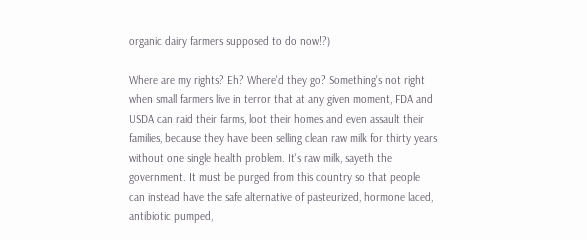organic dairy farmers supposed to do now!?)

Where are my rights? Eh? Where'd they go? Something's not right when small farmers live in terror that at any given moment, FDA and USDA can raid their farms, loot their homes and even assault their families, because they have been selling clean raw milk for thirty years without one single health problem. It's raw milk, sayeth the government. It must be purged from this country so that people can instead have the safe alternative of pasteurized, hormone laced, antibiotic pumped,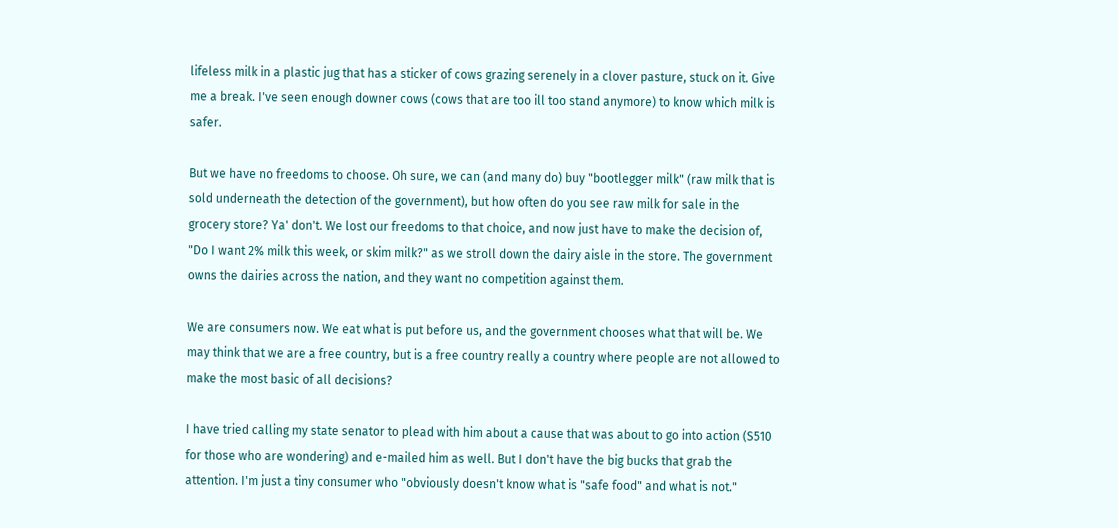lifeless milk in a plastic jug that has a sticker of cows grazing serenely in a clover pasture, stuck on it. Give me a break. I've seen enough downer cows (cows that are too ill too stand anymore) to know which milk is safer.

But we have no freedoms to choose. Oh sure, we can (and many do) buy "bootlegger milk" (raw milk that is sold underneath the detection of the government), but how often do you see raw milk for sale in the grocery store? Ya' don't. We lost our freedoms to that choice, and now just have to make the decision of, "Do I want 2% milk this week, or skim milk?" as we stroll down the dairy aisle in the store. The government owns the dairies across the nation, and they want no competition against them.

We are consumers now. We eat what is put before us, and the government chooses what that will be. We may think that we are a free country, but is a free country really a country where people are not allowed to make the most basic of all decisions?

I have tried calling my state senator to plead with him about a cause that was about to go into action (S510 for those who are wondering) and e-mailed him as well. But I don't have the big bucks that grab the attention. I'm just a tiny consumer who "obviously doesn't know what is "safe food" and what is not."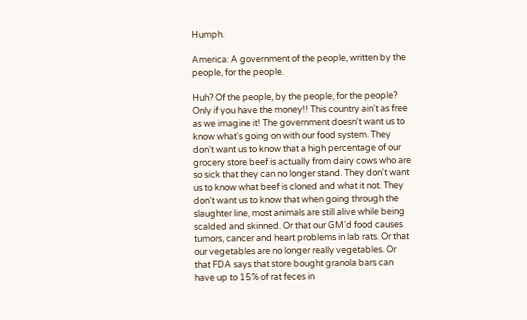Humph.

America: A government of the people, written by the people, for the people.

Huh? Of the people, by the people, for the people? Only if you have the money!! This country ain't as free as we imagine it! The government doesn't want us to know what's going on with our food system. They don't want us to know that a high percentage of our grocery store beef is actually from dairy cows who are so sick that they can no longer stand. They don't want us to know what beef is cloned and what it not. They don't want us to know that when going through the slaughter line, most animals are still alive while being scalded and skinned. Or that our GM'd food causes tumors, cancer and heart problems in lab rats. Or that our vegetables are no longer really vegetables. Or that FDA says that store bought granola bars can have up to 15% of rat feces in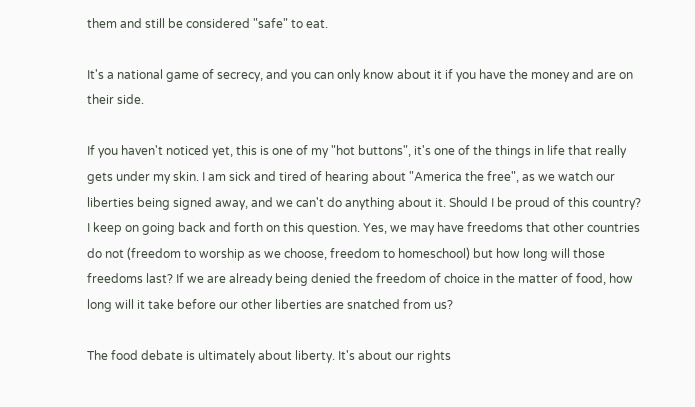them and still be considered "safe" to eat.

It's a national game of secrecy, and you can only know about it if you have the money and are on their side.

If you haven't noticed yet, this is one of my "hot buttons", it's one of the things in life that really gets under my skin. I am sick and tired of hearing about "America the free", as we watch our liberties being signed away, and we can't do anything about it. Should I be proud of this country? I keep on going back and forth on this question. Yes, we may have freedoms that other countries do not (freedom to worship as we choose, freedom to homeschool) but how long will those freedoms last? If we are already being denied the freedom of choice in the matter of food, how long will it take before our other liberties are snatched from us?

The food debate is ultimately about liberty. It's about our rights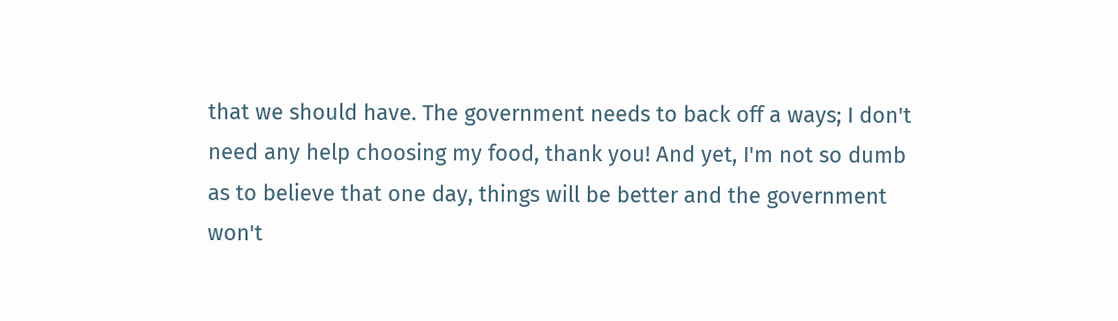that we should have. The government needs to back off a ways; I don't need any help choosing my food, thank you! And yet, I'm not so dumb as to believe that one day, things will be better and the government won't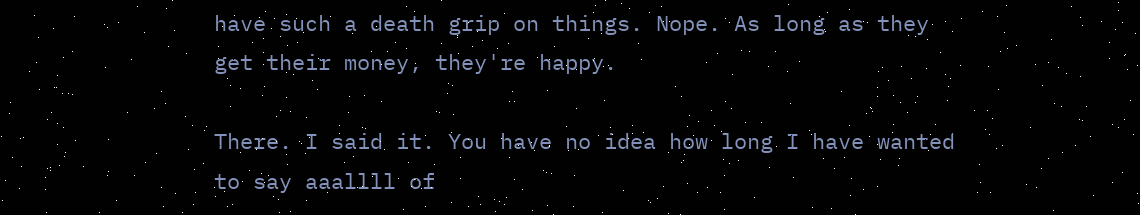have such a death grip on things. Nope. As long as they get their money, they're happy.

There. I said it. You have no idea how long I have wanted to say aaallll of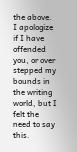the above. I apologize if I have offended you, or over stepped my bounds in the writing world, but I felt the need to say this.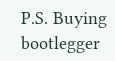P.S. Buying bootlegger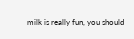milk is really fun, you should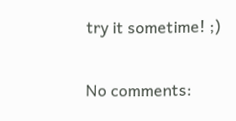try it sometime! ;)

No comments: